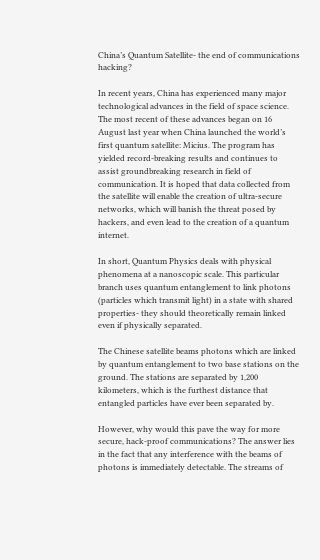China’s Quantum Satellite- the end of communications hacking?

In recent years, China has experienced many major technological advances in the field of space science. The most recent of these advances began on 16 August last year when China launched the world’s first quantum satellite: Micius. The program has yielded record-breaking results and continues to assist groundbreaking research in field of communication. It is hoped that data collected from the satellite will enable the creation of ultra-secure networks, which will banish the threat posed by hackers, and even lead to the creation of a quantum internet.

In short, Quantum Physics deals with physical phenomena at a nanoscopic scale. This particular branch uses quantum entanglement to link photons (particles which transmit light) in a state with shared properties- they should theoretically remain linked even if physically separated.

The Chinese satellite beams photons which are linked by quantum entanglement to two base stations on the ground. The stations are separated by 1,200 kilometers, which is the furthest distance that entangled particles have ever been separated by.

However, why would this pave the way for more secure, hack-proof communications? The answer lies in the fact that any interference with the beams of photons is immediately detectable. The streams of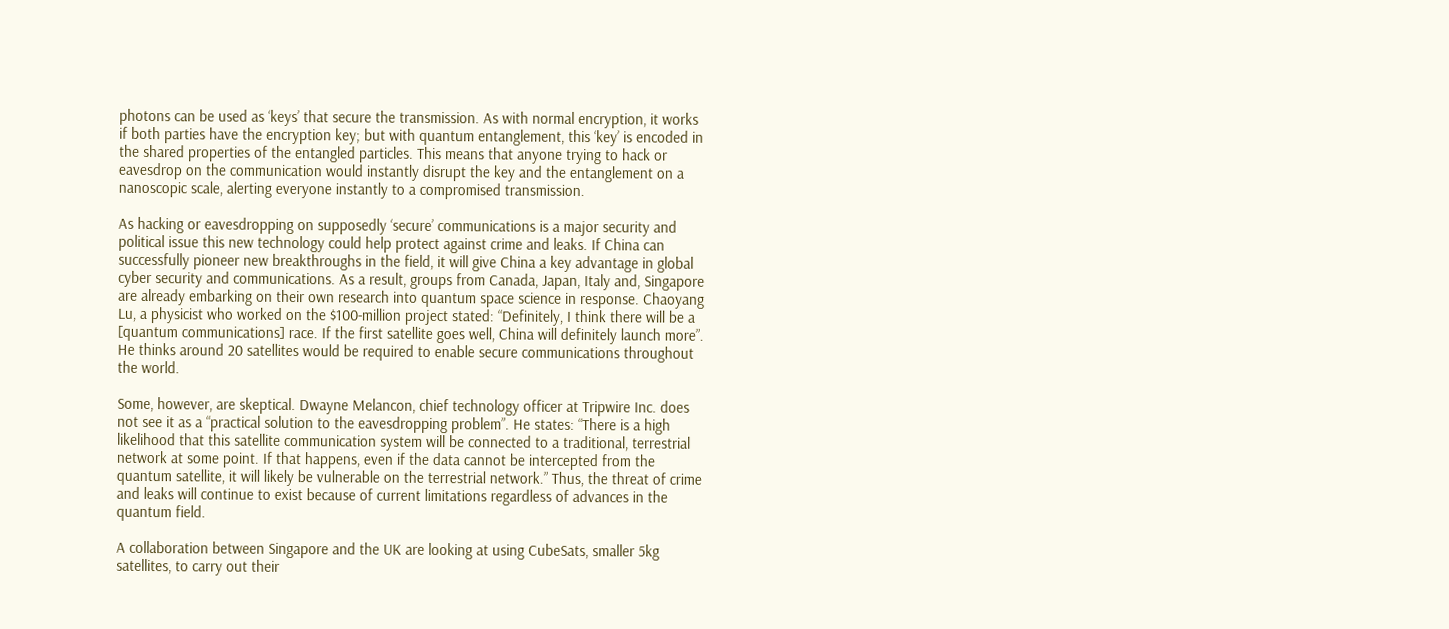photons can be used as ‘keys’ that secure the transmission. As with normal encryption, it works if both parties have the encryption key; but with quantum entanglement, this ‘key’ is encoded in the shared properties of the entangled particles. This means that anyone trying to hack or eavesdrop on the communication would instantly disrupt the key and the entanglement on a nanoscopic scale, alerting everyone instantly to a compromised transmission.

As hacking or eavesdropping on supposedly ‘secure’ communications is a major security and political issue this new technology could help protect against crime and leaks. If China can successfully pioneer new breakthroughs in the field, it will give China a key advantage in global cyber security and communications. As a result, groups from Canada, Japan, Italy and, Singapore are already embarking on their own research into quantum space science in response. Chaoyang Lu, a physicist who worked on the $100-million project stated: “Definitely, I think there will be a [quantum communications] race. If the first satellite goes well, China will definitely launch more”. He thinks around 20 satellites would be required to enable secure communications throughout the world.

Some, however, are skeptical. Dwayne Melancon, chief technology officer at Tripwire Inc. does not see it as a “practical solution to the eavesdropping problem”. He states: “There is a high likelihood that this satellite communication system will be connected to a traditional, terrestrial network at some point. If that happens, even if the data cannot be intercepted from the quantum satellite, it will likely be vulnerable on the terrestrial network.” Thus, the threat of crime and leaks will continue to exist because of current limitations regardless of advances in the quantum field.

A collaboration between Singapore and the UK are looking at using CubeSats, smaller 5kg satellites, to carry out their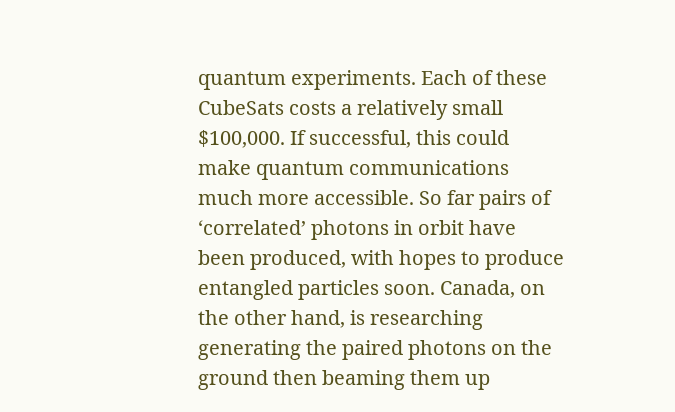quantum experiments. Each of these CubeSats costs a relatively small $100,000. If successful, this could make quantum communications much more accessible. So far pairs of ‘correlated’ photons in orbit have been produced, with hopes to produce entangled particles soon. Canada, on the other hand, is researching generating the paired photons on the ground then beaming them up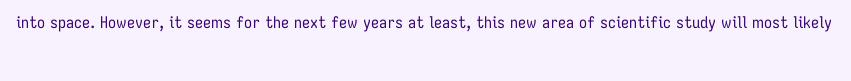into space. However, it seems for the next few years at least, this new area of scientific study will most likely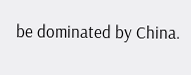be dominated by China.